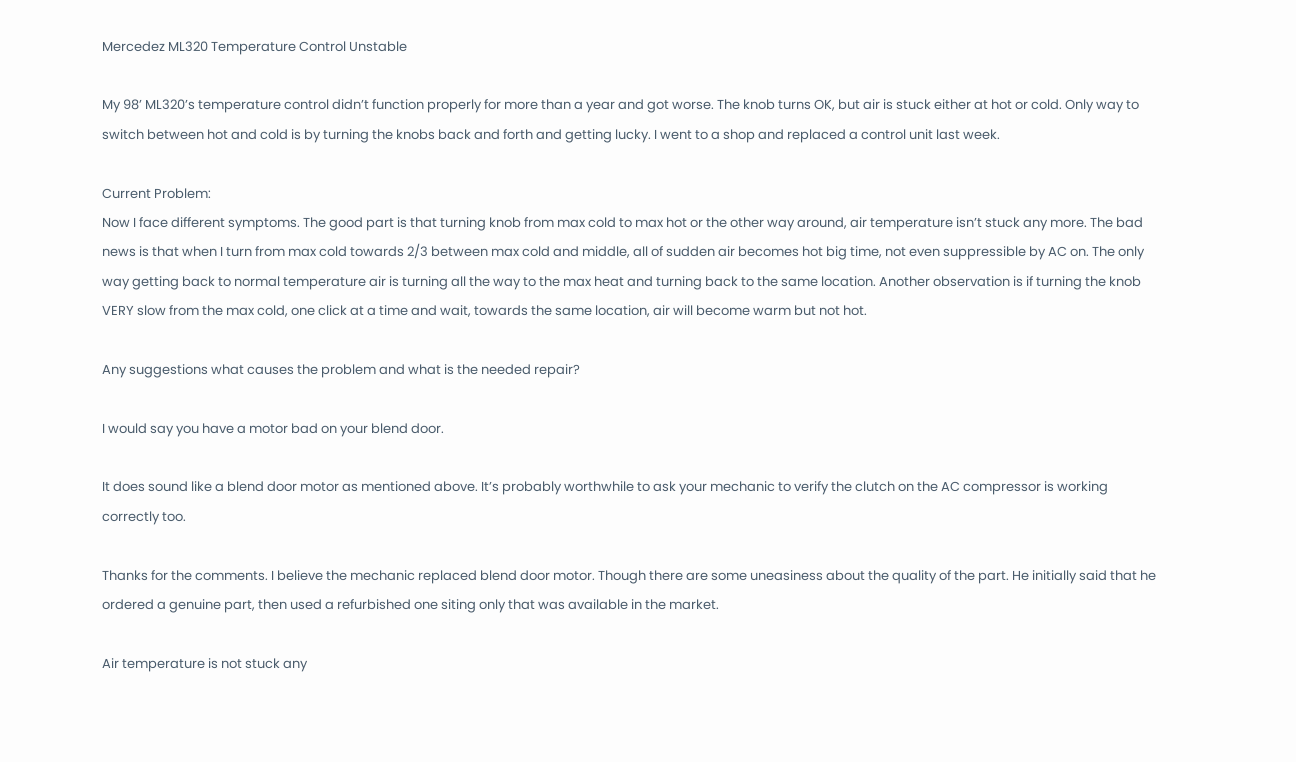Mercedez ML320 Temperature Control Unstable

My 98’ ML320’s temperature control didn’t function properly for more than a year and got worse. The knob turns OK, but air is stuck either at hot or cold. Only way to switch between hot and cold is by turning the knobs back and forth and getting lucky. I went to a shop and replaced a control unit last week.

Current Problem:
Now I face different symptoms. The good part is that turning knob from max cold to max hot or the other way around, air temperature isn’t stuck any more. The bad news is that when I turn from max cold towards 2/3 between max cold and middle, all of sudden air becomes hot big time, not even suppressible by AC on. The only way getting back to normal temperature air is turning all the way to the max heat and turning back to the same location. Another observation is if turning the knob VERY slow from the max cold, one click at a time and wait, towards the same location, air will become warm but not hot.

Any suggestions what causes the problem and what is the needed repair?

I would say you have a motor bad on your blend door.

It does sound like a blend door motor as mentioned above. It’s probably worthwhile to ask your mechanic to verify the clutch on the AC compressor is working correctly too.

Thanks for the comments. I believe the mechanic replaced blend door motor. Though there are some uneasiness about the quality of the part. He initially said that he ordered a genuine part, then used a refurbished one siting only that was available in the market.

Air temperature is not stuck any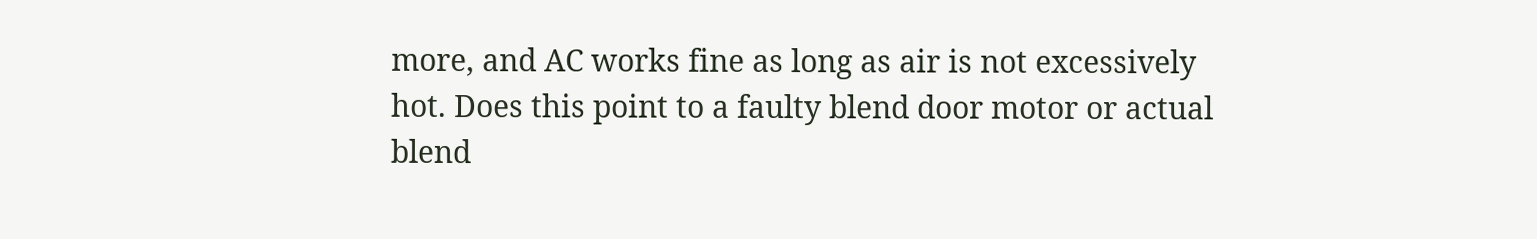more, and AC works fine as long as air is not excessively hot. Does this point to a faulty blend door motor or actual blend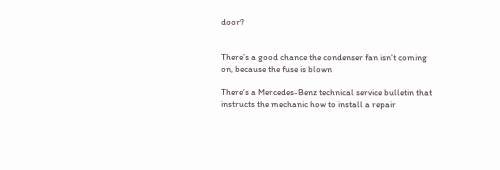door?


There’s a good chance the condenser fan isn’t coming on, because the fuse is blown

There’s a Mercedes-Benz technical service bulletin that instructs the mechanic how to install a repair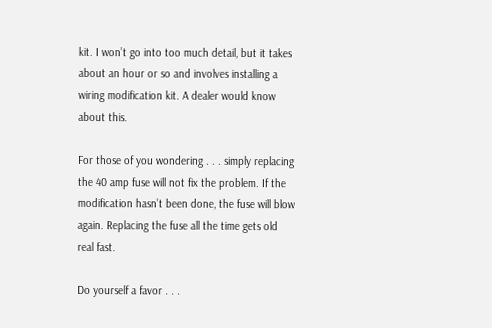kit. I won’t go into too much detail, but it takes about an hour or so and involves installing a wiring modification kit. A dealer would know about this.

For those of you wondering . . . simply replacing the 40 amp fuse will not fix the problem. If the modification hasn’t been done, the fuse will blow again. Replacing the fuse all the time gets old real fast.

Do yourself a favor . . .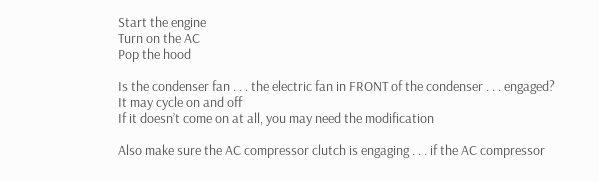Start the engine
Turn on the AC
Pop the hood

Is the condenser fan . . . the electric fan in FRONT of the condenser . . . engaged?
It may cycle on and off
If it doesn’t come on at all, you may need the modification

Also make sure the AC compressor clutch is engaging . . . if the AC compressor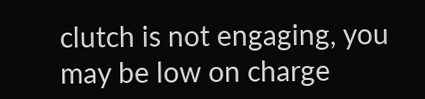clutch is not engaging, you may be low on charge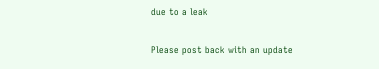due to a leak

Please post back with an update